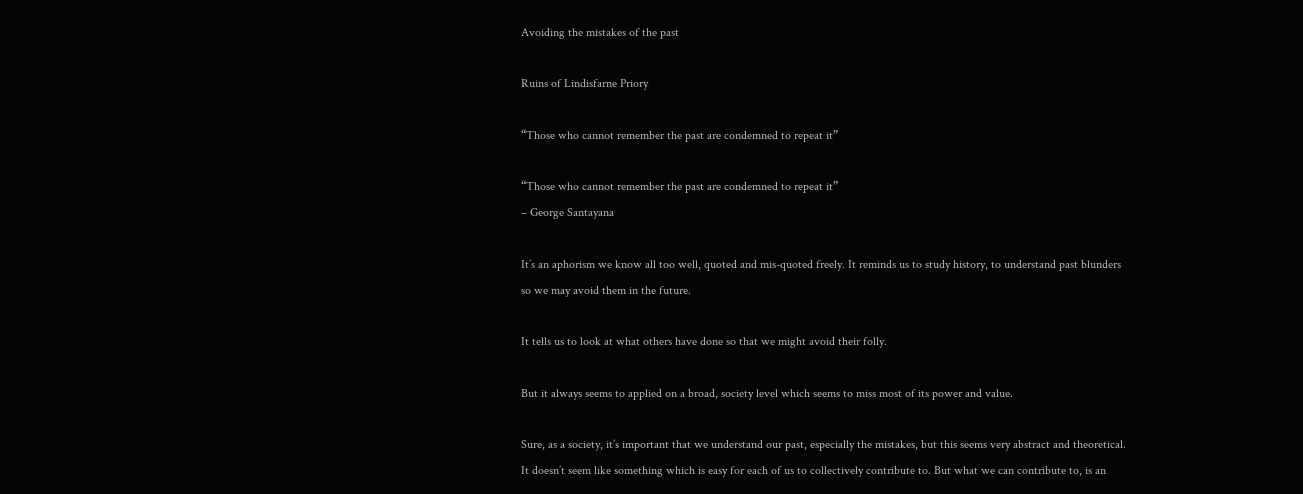Avoiding the mistakes of the past

Ruins of Lindisfarne Priory

“Those who cannot remember the past are condemned to repeat it”

“Those who cannot remember the past are condemned to repeat it”
– George Santayana

It’s an aphorism we know all too well, quoted and mis-quoted freely. It reminds us to study history, to understand past blunders so we may avoid them in the future.

It tells us to look at what others have done so that we might avoid their folly.

But it always seems to applied on a broad, society level which seems to miss most of its power and value.

Sure, as a society, it’s important that we understand our past, especially the mistakes, but this seems very abstract and theoretical. It doesn’t seem like something which is easy for each of us to collectively contribute to. But what we can contribute to, is an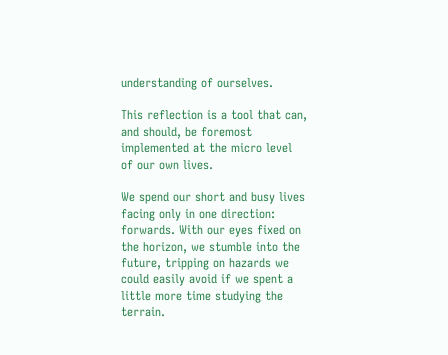understanding of ourselves.

This reflection is a tool that can, and should, be foremost implemented at the micro level of our own lives.

We spend our short and busy lives facing only in one direction: forwards. With our eyes fixed on the horizon, we stumble into the future, tripping on hazards we could easily avoid if we spent a little more time studying the terrain.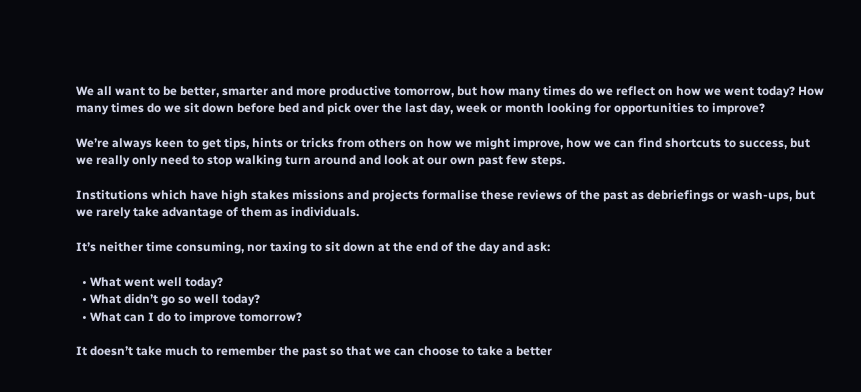We all want to be better, smarter and more productive tomorrow, but how many times do we reflect on how we went today? How many times do we sit down before bed and pick over the last day, week or month looking for opportunities to improve?

We’re always keen to get tips, hints or tricks from others on how we might improve, how we can find shortcuts to success, but we really only need to stop walking turn around and look at our own past few steps.

Institutions which have high stakes missions and projects formalise these reviews of the past as debriefings or wash-ups, but we rarely take advantage of them as individuals.

It’s neither time consuming, nor taxing to sit down at the end of the day and ask:

  • What went well today?
  • What didn’t go so well today?
  • What can I do to improve tomorrow?

It doesn’t take much to remember the past so that we can choose to take a better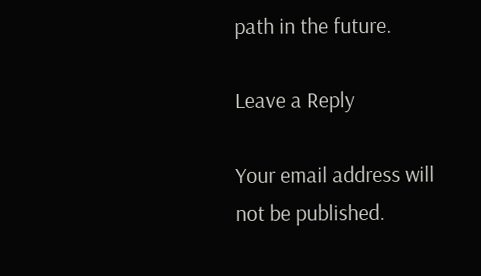path in the future.

Leave a Reply

Your email address will not be published.